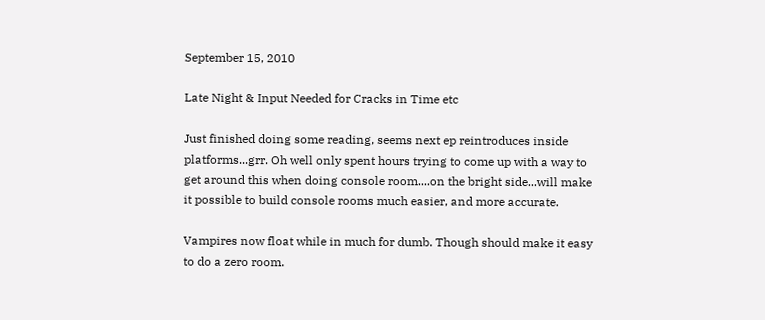September 15, 2010

Late Night & Input Needed for Cracks in Time etc

Just finished doing some reading, seems next ep reintroduces inside platforms...grr. Oh well only spent hours trying to come up with a way to get around this when doing console room....on the bright side...will make it possible to build console rooms much easier, and more accurate.

Vampires now float while in much for dumb. Though should make it easy to do a zero room.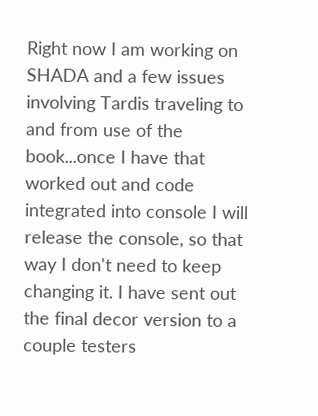Right now I am working on SHADA and a few issues involving Tardis traveling to and from use of the book...once I have that worked out and code integrated into console I will release the console, so that way I don't need to keep changing it. I have sent out the final decor version to a couple testers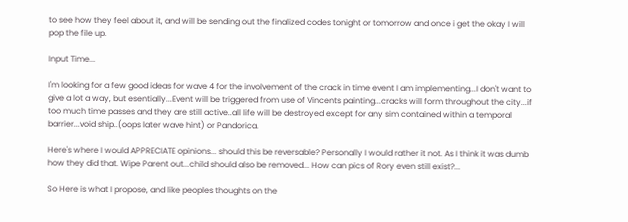to see how they feel about it, and will be sending out the finalized codes tonight or tomorrow and once i get the okay I will pop the file up.

Input Time...

I'm looking for a few good ideas for wave 4 for the involvement of the crack in time event I am implementing...I don't want to give a lot a way, but esentially...Event will be triggered from use of Vincents painting...cracks will form throughout the city...if too much time passes and they are still active..all life will be destroyed except for any sim contained within a temporal barrier...void ship..(oops later wave hint) or Pandorica.

Here's where I would APPRECIATE opinions... should this be reversable? Personally I would rather it not. As I think it was dumb how they did that. Wipe Parent out...child should also be removed... How can pics of Rory even still exist?...

So Here is what I propose, and like peoples thoughts on the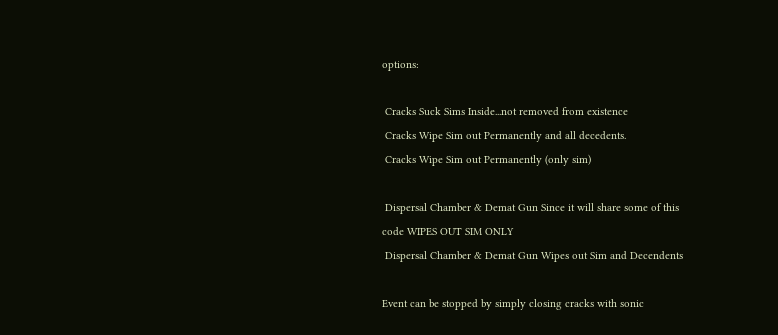options:

 Cracks Suck Sims Inside...not removed from existence
 Cracks Wipe Sim out Permanently and all decedents.
 Cracks Wipe Sim out Permanently (only sim)

 Dispersal Chamber & Demat Gun Since it will share some of this code WIPES OUT SIM ONLY
 Dispersal Chamber & Demat Gun Wipes out Sim and Decendents

Event can be stopped by simply closing cracks with sonic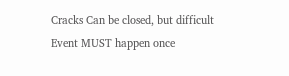Cracks Can be closed, but difficult
Event MUST happen once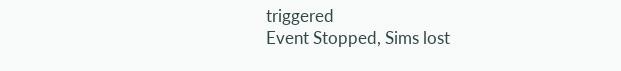triggered
Event Stopped, Sims lost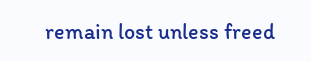remain lost unless freed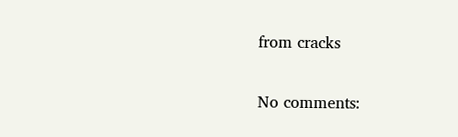from cracks

No comments: